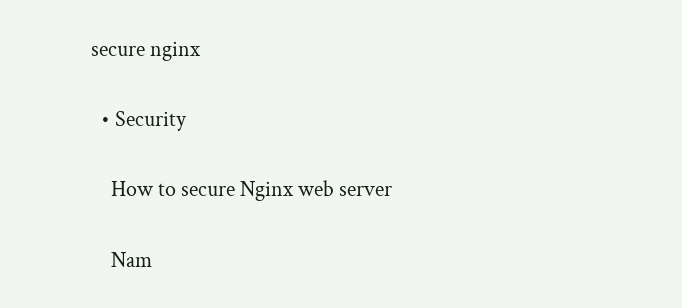secure nginx

  • Security

    How to secure Nginx web server

    Nam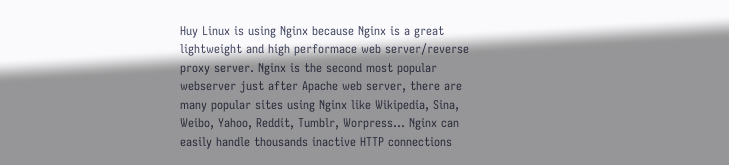Huy Linux is using Nginx because Nginx is a great lightweight and high performace web server/reverse proxy server. Nginx is the second most popular webserver just after Apache web server, there are many popular sites using Nginx like Wikipedia, Sina, Weibo, Yahoo, Reddit, Tumblr, Worpress… Nginx can easily handle thousands inactive HTTP connections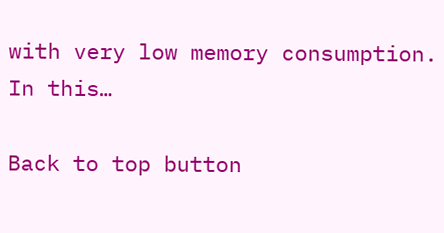with very low memory consumption. In this…

Back to top button